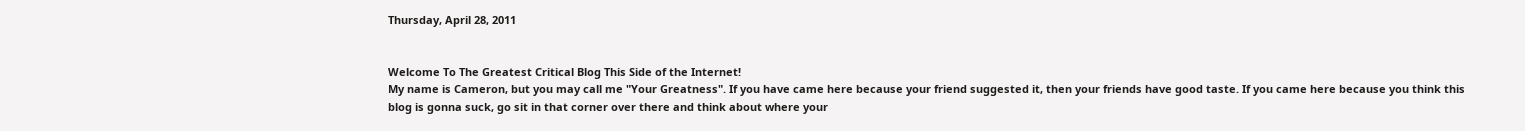Thursday, April 28, 2011


Welcome To The Greatest Critical Blog This Side of the Internet!
My name is Cameron, but you may call me "Your Greatness". If you have came here because your friend suggested it, then your friends have good taste. If you came here because you think this blog is gonna suck, go sit in that corner over there and think about where your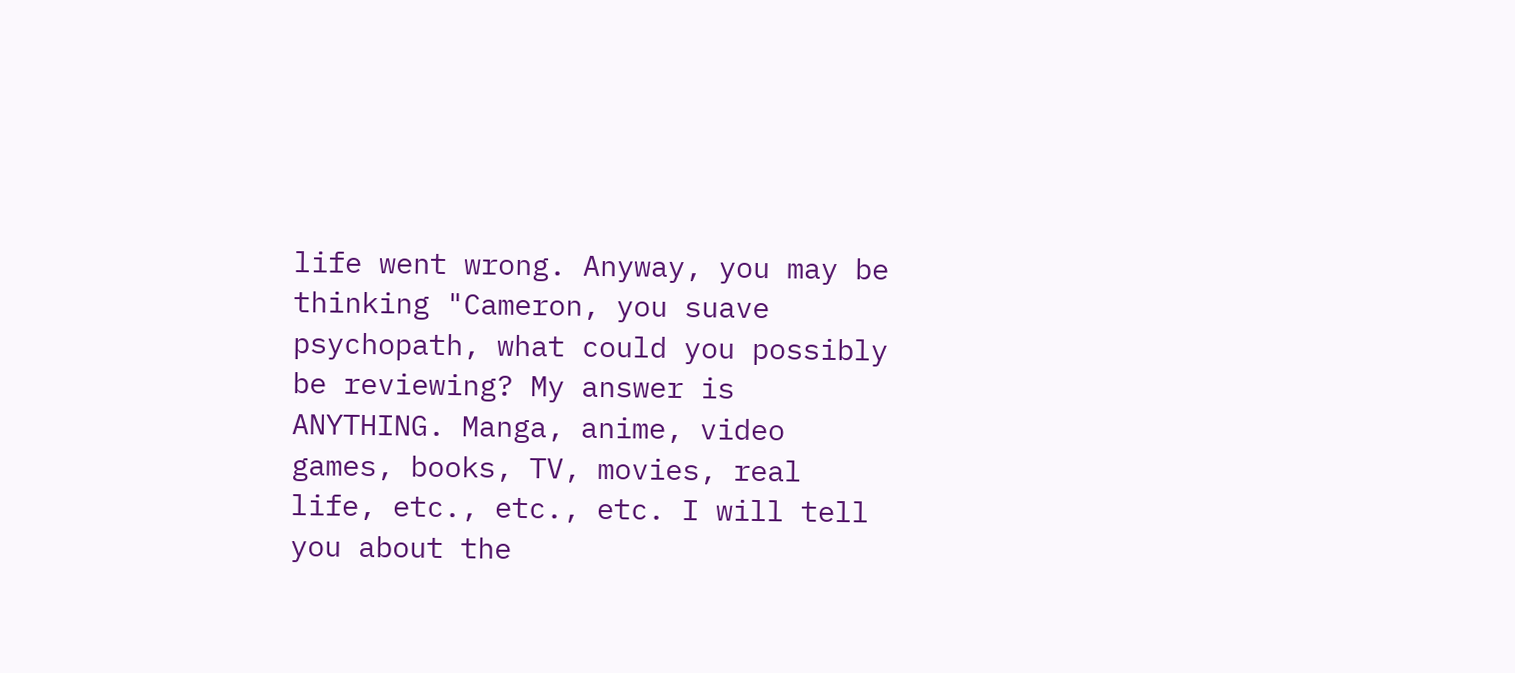life went wrong. Anyway, you may be thinking "Cameron, you suave psychopath, what could you possibly be reviewing? My answer is ANYTHING. Manga, anime, video games, books, TV, movies, real life, etc., etc., etc. I will tell you about the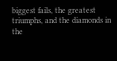biggest fails, the greatest triumphs, and the diamonds in the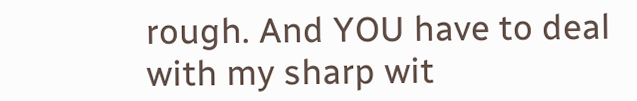rough. And YOU have to deal with my sharp wit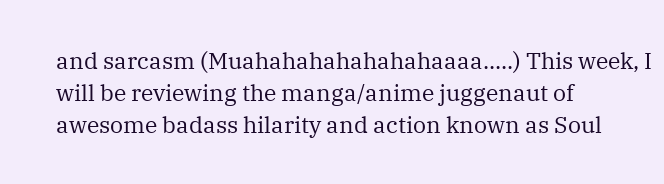and sarcasm (Muahahahahahahahaaaa.....) This week, I will be reviewing the manga/anime juggenaut of awesome badass hilarity and action known as Soul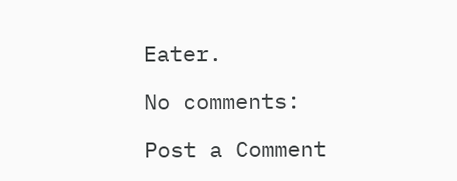Eater.

No comments:

Post a Comment